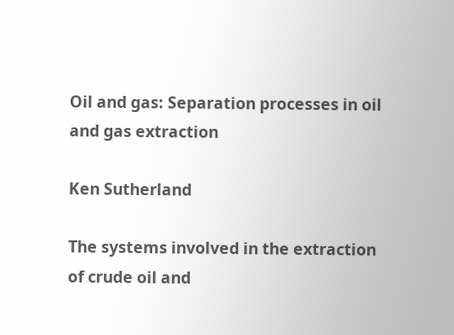Oil and gas: Separation processes in oil and gas extraction

Ken Sutherland

The systems involved in the extraction of crude oil and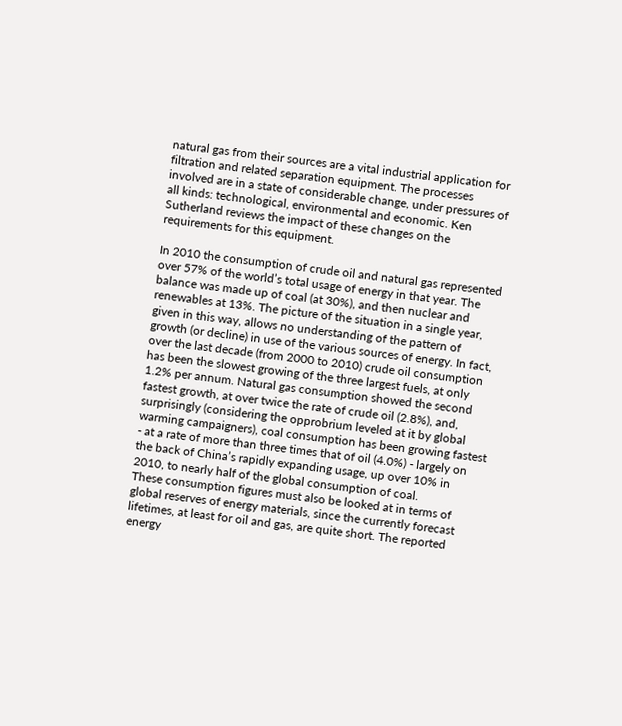natural gas from their sources are a vital industrial application for filtration and related separation equipment. The processes involved are in a state of considerable change, under pressures of all kinds: technological, environmental and economic. Ken Sutherland reviews the impact of these changes on the requirements for this equipment.

In 2010 the consumption of crude oil and natural gas represented over 57% of the world’s total usage of energy in that year. The balance was made up of coal (at 30%), and then nuclear and renewables at 13%. The picture of the situation in a single year, given in this way, allows no understanding of the pattern of growth (or decline) in use of the various sources of energy. In fact, over the last decade (from 2000 to 2010) crude oil consumption has been the slowest growing of the three largest fuels, at only 1.2% per annum. Natural gas consumption showed the second fastest growth, at over twice the rate of crude oil (2.8%), and, surprisingly (considering the opprobrium leveled at it by global warming campaigners), coal consumption has been growing fastest - at a rate of more than three times that of oil (4.0%) - largely on the back of China’s rapidly expanding usage, up over 10% in 2010, to nearly half of the global consumption of coal.
These consumption figures must also be looked at in terms of global reserves of energy materials, since the currently forecast lifetimes, at least for oil and gas, are quite short. The reported energy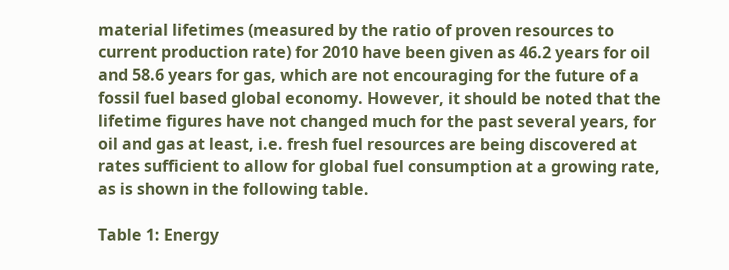material lifetimes (measured by the ratio of proven resources to current production rate) for 2010 have been given as 46.2 years for oil and 58.6 years for gas, which are not encouraging for the future of a fossil fuel based global economy. However, it should be noted that the lifetime figures have not changed much for the past several years, for oil and gas at least, i.e. fresh fuel resources are being discovered at rates sufficient to allow for global fuel consumption at a growing rate, as is shown in the following table.

Table 1: Energy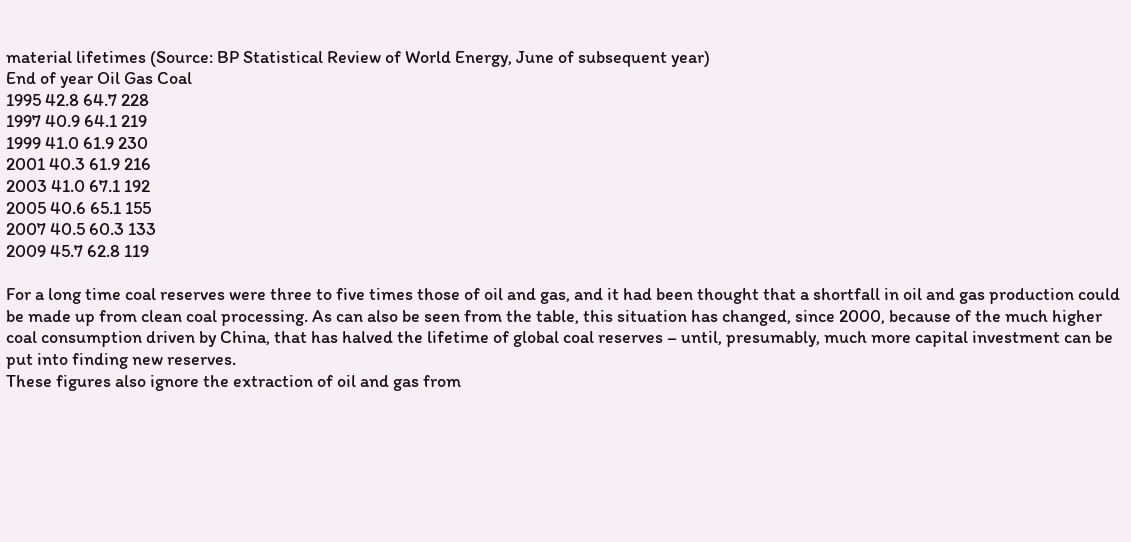material lifetimes (Source: BP Statistical Review of World Energy, June of subsequent year)
End of year Oil Gas Coal
1995 42.8 64.7 228
1997 40.9 64.1 219
1999 41.0 61.9 230
2001 40.3 61.9 216
2003 41.0 67.1 192
2005 40.6 65.1 155
2007 40.5 60.3 133
2009 45.7 62.8 119

For a long time coal reserves were three to five times those of oil and gas, and it had been thought that a shortfall in oil and gas production could be made up from clean coal processing. As can also be seen from the table, this situation has changed, since 2000, because of the much higher coal consumption driven by China, that has halved the lifetime of global coal reserves – until, presumably, much more capital investment can be put into finding new reserves.
These figures also ignore the extraction of oil and gas from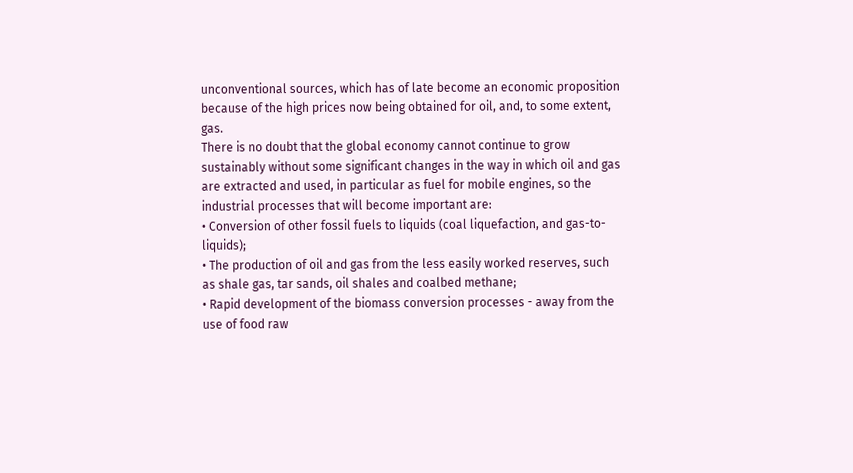unconventional sources, which has of late become an economic proposition because of the high prices now being obtained for oil, and, to some extent, gas.
There is no doubt that the global economy cannot continue to grow sustainably without some significant changes in the way in which oil and gas are extracted and used, in particular as fuel for mobile engines, so the industrial processes that will become important are:
• Conversion of other fossil fuels to liquids (coal liquefaction, and gas-to-liquids);
• The production of oil and gas from the less easily worked reserves, such as shale gas, tar sands, oil shales and coalbed methane;
• Rapid development of the biomass conversion processes - away from the use of food raw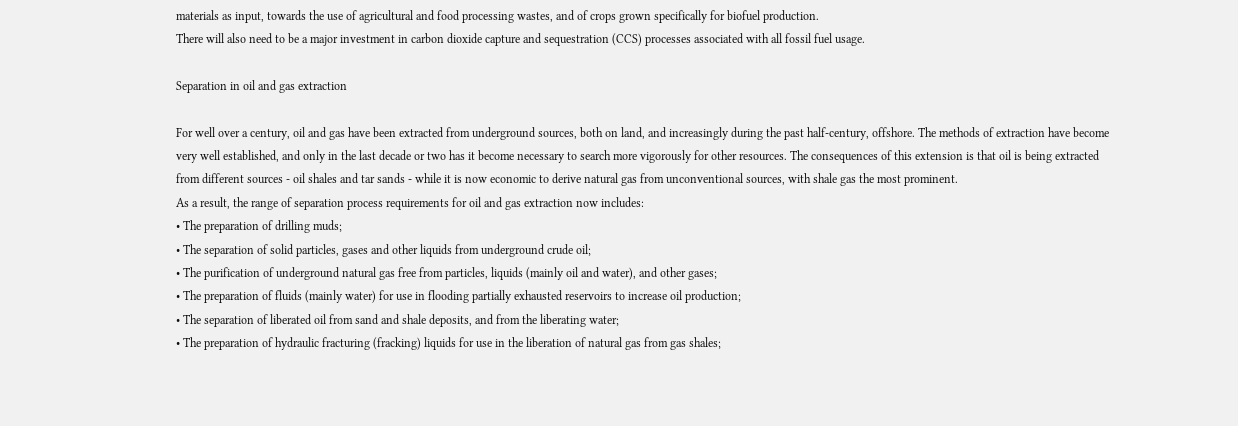materials as input, towards the use of agricultural and food processing wastes, and of crops grown specifically for biofuel production.
There will also need to be a major investment in carbon dioxide capture and sequestration (CCS) processes associated with all fossil fuel usage.

Separation in oil and gas extraction

For well over a century, oil and gas have been extracted from underground sources, both on land, and increasingly during the past half-century, offshore. The methods of extraction have become very well established, and only in the last decade or two has it become necessary to search more vigorously for other resources. The consequences of this extension is that oil is being extracted from different sources - oil shales and tar sands - while it is now economic to derive natural gas from unconventional sources, with shale gas the most prominent.
As a result, the range of separation process requirements for oil and gas extraction now includes:
• The preparation of drilling muds;
• The separation of solid particles, gases and other liquids from underground crude oil;
• The purification of underground natural gas free from particles, liquids (mainly oil and water), and other gases;
• The preparation of fluids (mainly water) for use in flooding partially exhausted reservoirs to increase oil production;
• The separation of liberated oil from sand and shale deposits, and from the liberating water;
• The preparation of hydraulic fracturing (fracking) liquids for use in the liberation of natural gas from gas shales;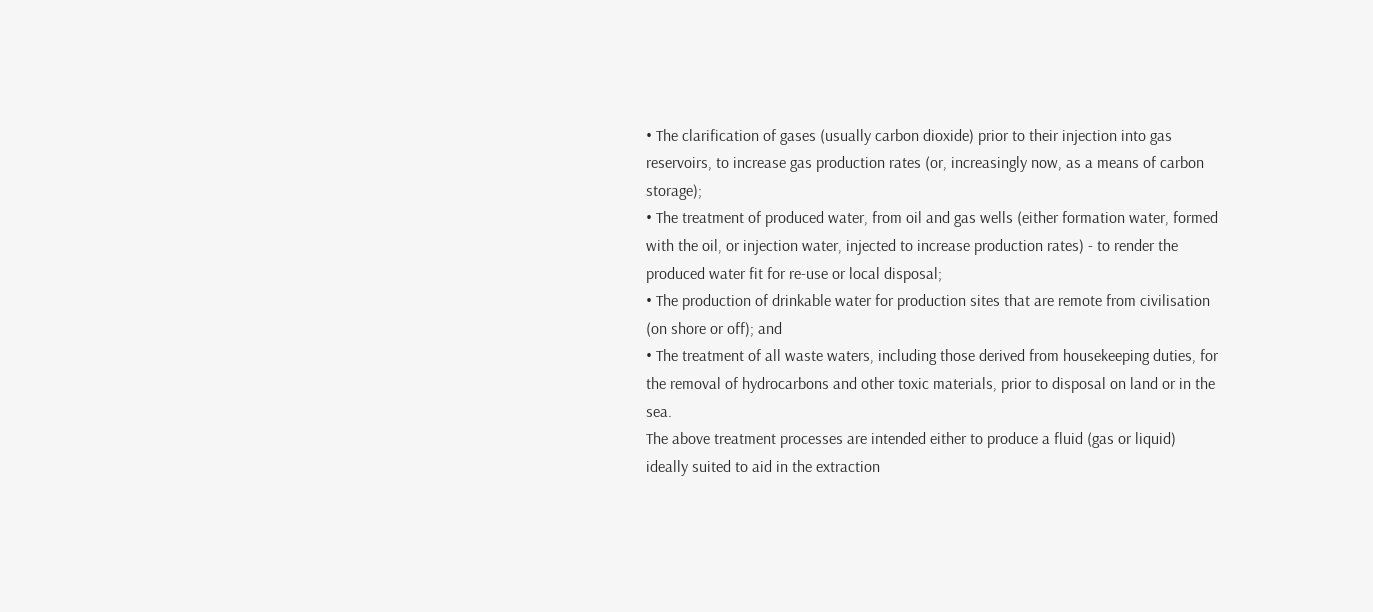• The clarification of gases (usually carbon dioxide) prior to their injection into gas reservoirs, to increase gas production rates (or, increasingly now, as a means of carbon storage);
• The treatment of produced water, from oil and gas wells (either formation water, formed with the oil, or injection water, injected to increase production rates) - to render the produced water fit for re-use or local disposal;
• The production of drinkable water for production sites that are remote from civilisation (on shore or off); and
• The treatment of all waste waters, including those derived from housekeeping duties, for the removal of hydrocarbons and other toxic materials, prior to disposal on land or in the sea.
The above treatment processes are intended either to produce a fluid (gas or liquid) ideally suited to aid in the extraction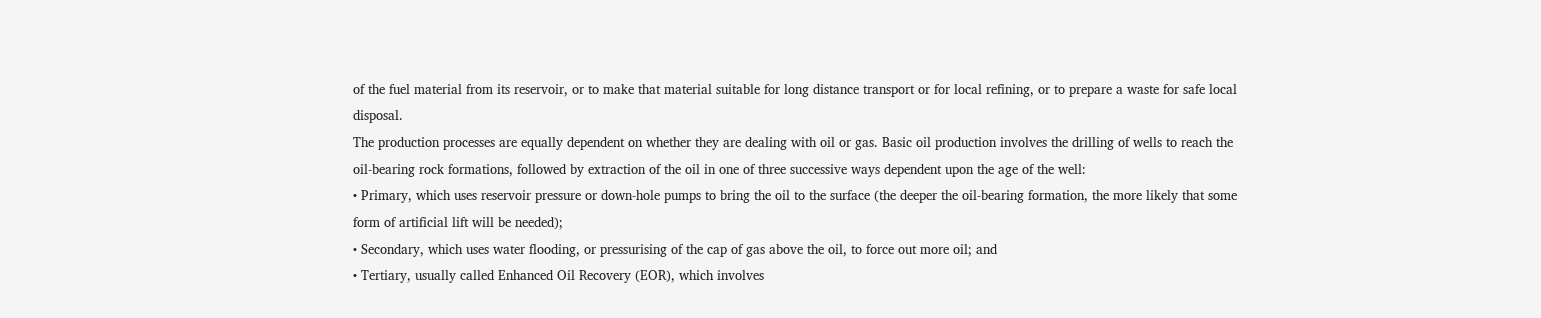of the fuel material from its reservoir, or to make that material suitable for long distance transport or for local refining, or to prepare a waste for safe local disposal.
The production processes are equally dependent on whether they are dealing with oil or gas. Basic oil production involves the drilling of wells to reach the oil-bearing rock formations, followed by extraction of the oil in one of three successive ways dependent upon the age of the well:
• Primary, which uses reservoir pressure or down-hole pumps to bring the oil to the surface (the deeper the oil-bearing formation, the more likely that some form of artificial lift will be needed);
• Secondary, which uses water flooding, or pressurising of the cap of gas above the oil, to force out more oil; and
• Tertiary, usually called Enhanced Oil Recovery (EOR), which involves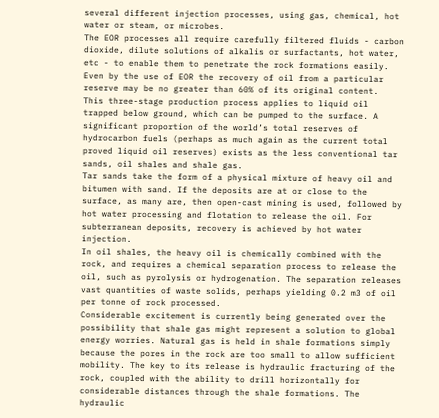several different injection processes, using gas, chemical, hot water or steam, or microbes.
The EOR processes all require carefully filtered fluids - carbon dioxide, dilute solutions of alkalis or surfactants, hot water, etc - to enable them to penetrate the rock formations easily. Even by the use of EOR the recovery of oil from a particular reserve may be no greater than 60% of its original content.
This three-stage production process applies to liquid oil trapped below ground, which can be pumped to the surface. A significant proportion of the world’s total reserves of hydrocarbon fuels (perhaps as much again as the current total proved liquid oil reserves) exists as the less conventional tar sands, oil shales and shale gas.
Tar sands take the form of a physical mixture of heavy oil and bitumen with sand. If the deposits are at or close to the surface, as many are, then open-cast mining is used, followed by hot water processing and flotation to release the oil. For subterranean deposits, recovery is achieved by hot water injection.
In oil shales, the heavy oil is chemically combined with the rock, and requires a chemical separation process to release the oil, such as pyrolysis or hydrogenation. The separation releases vast quantities of waste solids, perhaps yielding 0.2 m3 of oil per tonne of rock processed.
Considerable excitement is currently being generated over the possibility that shale gas might represent a solution to global energy worries. Natural gas is held in shale formations simply because the pores in the rock are too small to allow sufficient mobility. The key to its release is hydraulic fracturing of the rock, coupled with the ability to drill horizontally for considerable distances through the shale formations. The hydraulic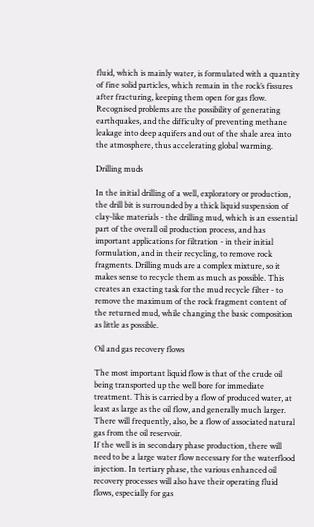fluid, which is mainly water, is formulated with a quantity of fine solid particles, which remain in the rock’s fissures after fracturing, keeping them open for gas flow. Recognised problems are the possibility of generating earthquakes, and the difficulty of preventing methane leakage into deep aquifers and out of the shale area into the atmosphere, thus accelerating global warming.

Drilling muds

In the initial drilling of a well, exploratory or production, the drill bit is surrounded by a thick liquid suspension of clay-like materials - the drilling mud, which is an essential part of the overall oil production process, and has important applications for filtration - in their initial formulation, and in their recycling, to remove rock fragments. Drilling muds are a complex mixture, so it makes sense to recycle them as much as possible. This creates an exacting task for the mud recycle filter - to remove the maximum of the rock fragment content of the returned mud, while changing the basic composition as little as possible.

Oil and gas recovery flows

The most important liquid flow is that of the crude oil being transported up the well bore for immediate treatment. This is carried by a flow of produced water, at least as large as the oil flow, and generally much larger. There will frequently, also, be a flow of associated natural gas from the oil reservoir.
If the well is in secondary phase production, there will need to be a large water flow necessary for the waterflood injection. In tertiary phase, the various enhanced oil recovery processes will also have their operating fluid flows, especially for gas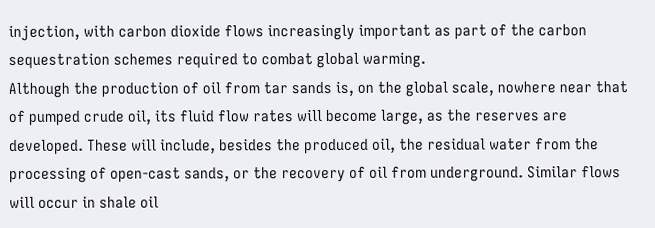injection, with carbon dioxide flows increasingly important as part of the carbon sequestration schemes required to combat global warming.
Although the production of oil from tar sands is, on the global scale, nowhere near that of pumped crude oil, its fluid flow rates will become large, as the reserves are developed. These will include, besides the produced oil, the residual water from the processing of open-cast sands, or the recovery of oil from underground. Similar flows will occur in shale oil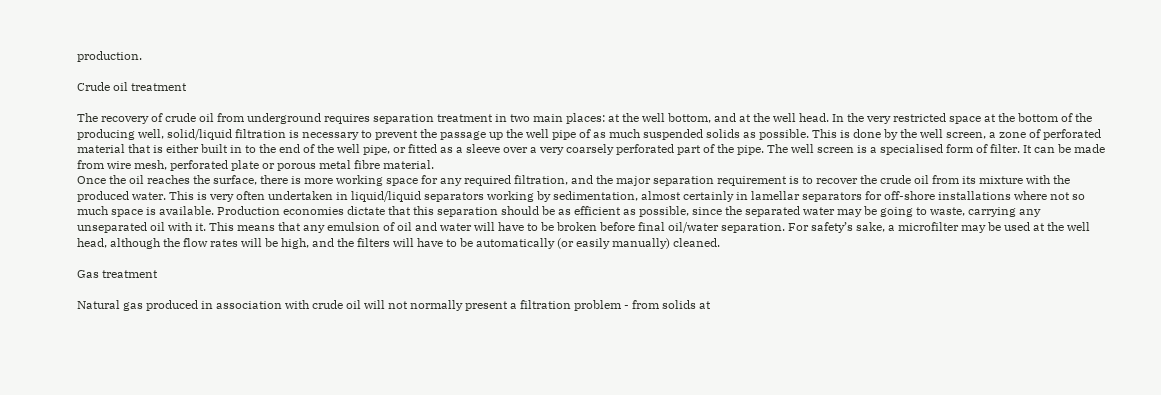production.

Crude oil treatment

The recovery of crude oil from underground requires separation treatment in two main places: at the well bottom, and at the well head. In the very restricted space at the bottom of the producing well, solid/liquid filtration is necessary to prevent the passage up the well pipe of as much suspended solids as possible. This is done by the well screen, a zone of perforated material that is either built in to the end of the well pipe, or fitted as a sleeve over a very coarsely perforated part of the pipe. The well screen is a specialised form of filter. It can be made from wire mesh, perforated plate or porous metal fibre material.
Once the oil reaches the surface, there is more working space for any required filtration, and the major separation requirement is to recover the crude oil from its mixture with the produced water. This is very often undertaken in liquid/liquid separators working by sedimentation, almost certainly in lamellar separators for off-shore installations where not so much space is available. Production economies dictate that this separation should be as efficient as possible, since the separated water may be going to waste, carrying any unseparated oil with it. This means that any emulsion of oil and water will have to be broken before final oil/water separation. For safety’s sake, a microfilter may be used at the well head, although the flow rates will be high, and the filters will have to be automatically (or easily manually) cleaned.

Gas treatment

Natural gas produced in association with crude oil will not normally present a filtration problem - from solids at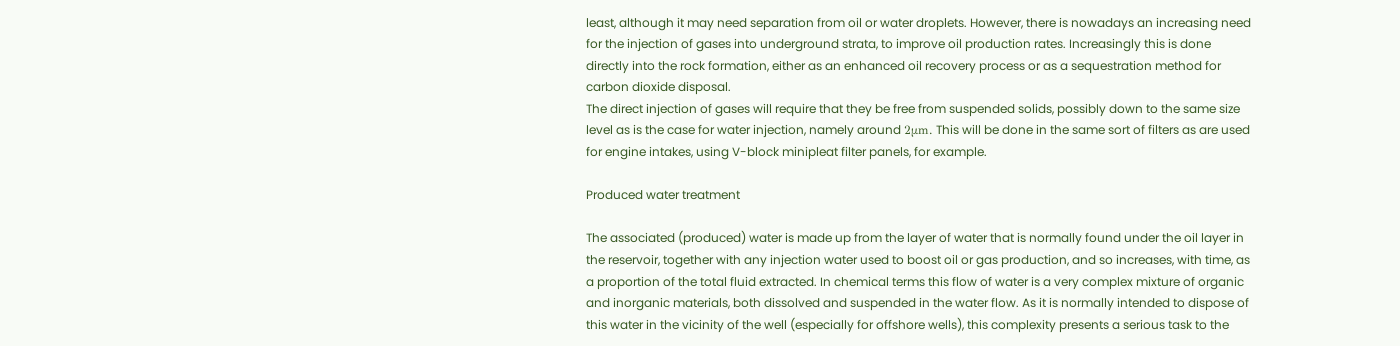least, although it may need separation from oil or water droplets. However, there is nowadays an increasing need for the injection of gases into underground strata, to improve oil production rates. Increasingly this is done directly into the rock formation, either as an enhanced oil recovery process or as a sequestration method for carbon dioxide disposal.
The direct injection of gases will require that they be free from suspended solids, possibly down to the same size level as is the case for water injection, namely around 2μm. This will be done in the same sort of filters as are used for engine intakes, using V-block minipleat filter panels, for example.

Produced water treatment

The associated (produced) water is made up from the layer of water that is normally found under the oil layer in the reservoir, together with any injection water used to boost oil or gas production, and so increases, with time, as a proportion of the total fluid extracted. In chemical terms this flow of water is a very complex mixture of organic and inorganic materials, both dissolved and suspended in the water flow. As it is normally intended to dispose of this water in the vicinity of the well (especially for offshore wells), this complexity presents a serious task to the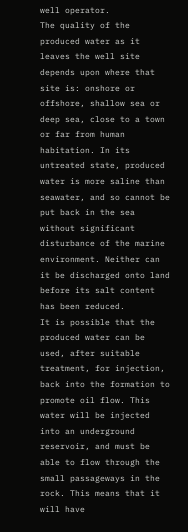well operator.
The quality of the produced water as it leaves the well site depends upon where that site is: onshore or offshore, shallow sea or deep sea, close to a town or far from human habitation. In its untreated state, produced water is more saline than seawater, and so cannot be put back in the sea without significant disturbance of the marine environment. Neither can it be discharged onto land before its salt content has been reduced.
It is possible that the produced water can be used, after suitable treatment, for injection, back into the formation to promote oil flow. This water will be injected into an underground reservoir, and must be able to flow through the small passageways in the rock. This means that it will have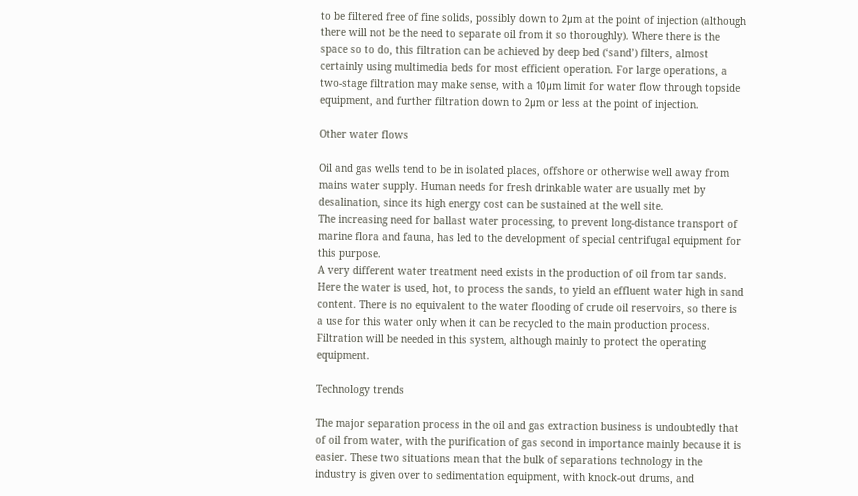to be filtered free of fine solids, possibly down to 2μm at the point of injection (although there will not be the need to separate oil from it so thoroughly). Where there is the space so to do, this filtration can be achieved by deep bed (‘sand’) filters, almost certainly using multimedia beds for most efficient operation. For large operations, a two-stage filtration may make sense, with a 10μm limit for water flow through topside equipment, and further filtration down to 2μm or less at the point of injection.

Other water flows

Oil and gas wells tend to be in isolated places, offshore or otherwise well away from mains water supply. Human needs for fresh drinkable water are usually met by desalination, since its high energy cost can be sustained at the well site.
The increasing need for ballast water processing, to prevent long-distance transport of marine flora and fauna, has led to the development of special centrifugal equipment for this purpose.
A very different water treatment need exists in the production of oil from tar sands. Here the water is used, hot, to process the sands, to yield an effluent water high in sand content. There is no equivalent to the water flooding of crude oil reservoirs, so there is a use for this water only when it can be recycled to the main production process. Filtration will be needed in this system, although mainly to protect the operating equipment.

Technology trends

The major separation process in the oil and gas extraction business is undoubtedly that of oil from water, with the purification of gas second in importance mainly because it is easier. These two situations mean that the bulk of separations technology in the industry is given over to sedimentation equipment, with knock-out drums, and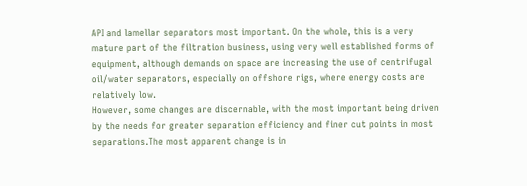API and lamellar separators most important. On the whole, this is a very mature part of the filtration business, using very well established forms of equipment, although demands on space are increasing the use of centrifugal oil/water separators, especially on offshore rigs, where energy costs are relatively low.
However, some changes are discernable, with the most important being driven by the needs for greater separation efficiency and finer cut points in most separations.The most apparent change is in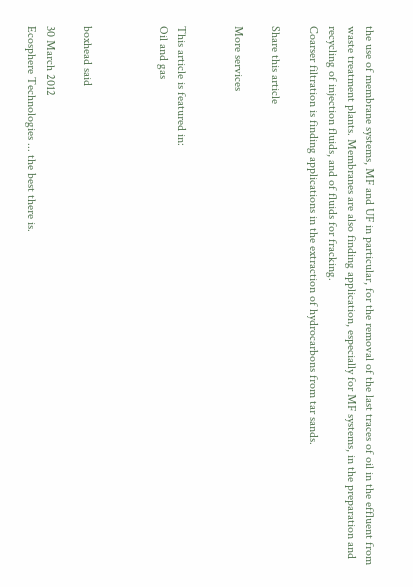the use of membrane systems, MF and UF in particular, for the removal of the last traces of oil in the effluent from waste treatment plants. Membranes are also finding application, especially for MF systems, in the preparation and recycling of injection fluids, and of fluids for fracking.
Coarser filtration is finding applications in the extraction of hydrocarbons from tar sands.

Share this article

More services


This article is featured in:
Oil and gas



boxhead said

30 March 2012
Ecosphere Technologies ... the best there is.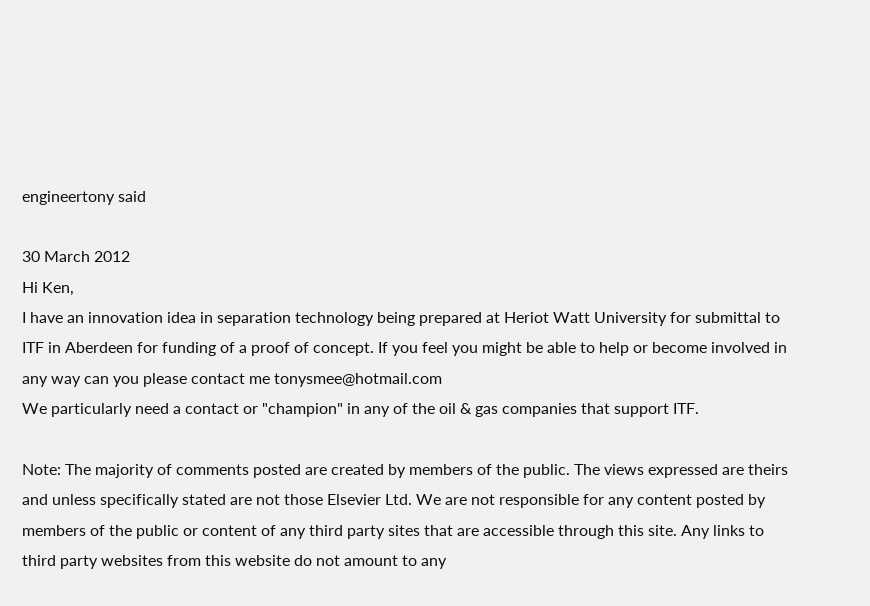engineertony said

30 March 2012
Hi Ken,
I have an innovation idea in separation technology being prepared at Heriot Watt University for submittal to ITF in Aberdeen for funding of a proof of concept. If you feel you might be able to help or become involved in any way can you please contact me tonysmee@hotmail.com
We particularly need a contact or "champion" in any of the oil & gas companies that support ITF.

Note: The majority of comments posted are created by members of the public. The views expressed are theirs and unless specifically stated are not those Elsevier Ltd. We are not responsible for any content posted by members of the public or content of any third party sites that are accessible through this site. Any links to third party websites from this website do not amount to any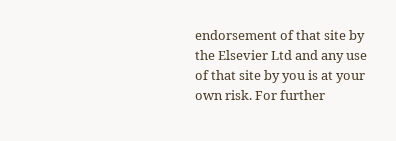endorsement of that site by the Elsevier Ltd and any use of that site by you is at your own risk. For further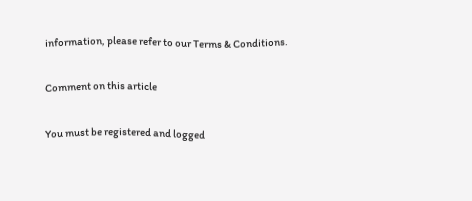information, please refer to our Terms & Conditions.

Comment on this article

You must be registered and logged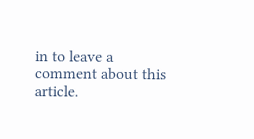in to leave a comment about this article.